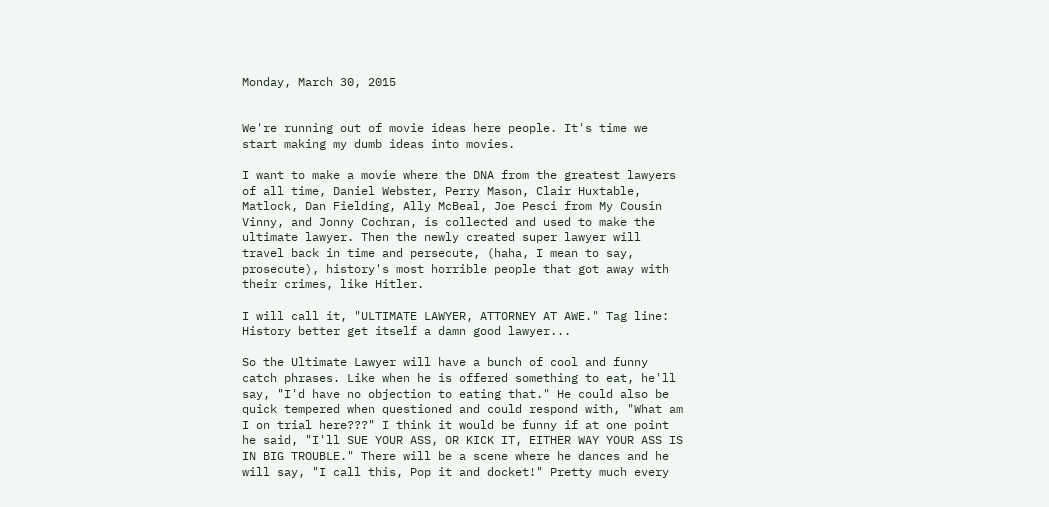Monday, March 30, 2015


We're running out of movie ideas here people. It's time we start making my dumb ideas into movies.

I want to make a movie where the DNA from the greatest lawyers of all time, Daniel Webster, Perry Mason, Clair Huxtable, Matlock, Dan Fielding, Ally McBeal, Joe Pesci from My Cousin Vinny, and Jonny Cochran, is collected and used to make the ultimate lawyer. Then the newly created super lawyer will travel back in time and persecute, (haha, I mean to say, prosecute), history's most horrible people that got away with their crimes, like Hitler.

I will call it, "ULTIMATE LAWYER, ATTORNEY AT AWE." Tag line: History better get itself a damn good lawyer...

So the Ultimate Lawyer will have a bunch of cool and funny catch phrases. Like when he is offered something to eat, he'll say, "I'd have no objection to eating that." He could also be quick tempered when questioned and could respond with, "What am I on trial here???" I think it would be funny if at one point he said, "I'll SUE YOUR ASS, OR KICK IT, EITHER WAY YOUR ASS IS IN BIG TROUBLE." There will be a scene where he dances and he will say, "I call this, Pop it and docket!" Pretty much every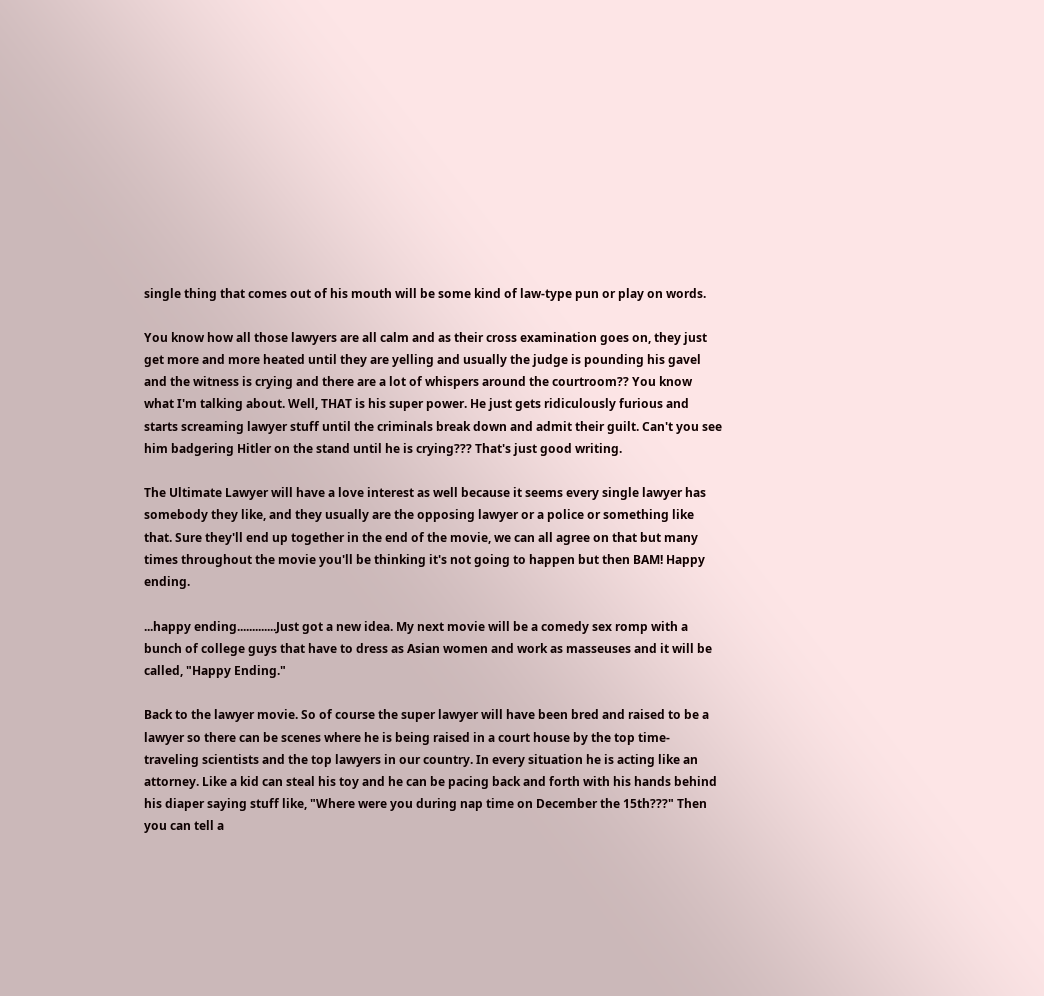single thing that comes out of his mouth will be some kind of law-type pun or play on words.

You know how all those lawyers are all calm and as their cross examination goes on, they just get more and more heated until they are yelling and usually the judge is pounding his gavel and the witness is crying and there are a lot of whispers around the courtroom?? You know what I'm talking about. Well, THAT is his super power. He just gets ridiculously furious and starts screaming lawyer stuff until the criminals break down and admit their guilt. Can't you see him badgering Hitler on the stand until he is crying??? That's just good writing.

The Ultimate Lawyer will have a love interest as well because it seems every single lawyer has somebody they like, and they usually are the opposing lawyer or a police or something like that. Sure they'll end up together in the end of the movie, we can all agree on that but many times throughout the movie you'll be thinking it's not going to happen but then BAM! Happy ending.

...happy ending.............Just got a new idea. My next movie will be a comedy sex romp with a bunch of college guys that have to dress as Asian women and work as masseuses and it will be called, "Happy Ending."

Back to the lawyer movie. So of course the super lawyer will have been bred and raised to be a lawyer so there can be scenes where he is being raised in a court house by the top time-traveling scientists and the top lawyers in our country. In every situation he is acting like an attorney. Like a kid can steal his toy and he can be pacing back and forth with his hands behind his diaper saying stuff like, "Where were you during nap time on December the 15th???" Then you can tell a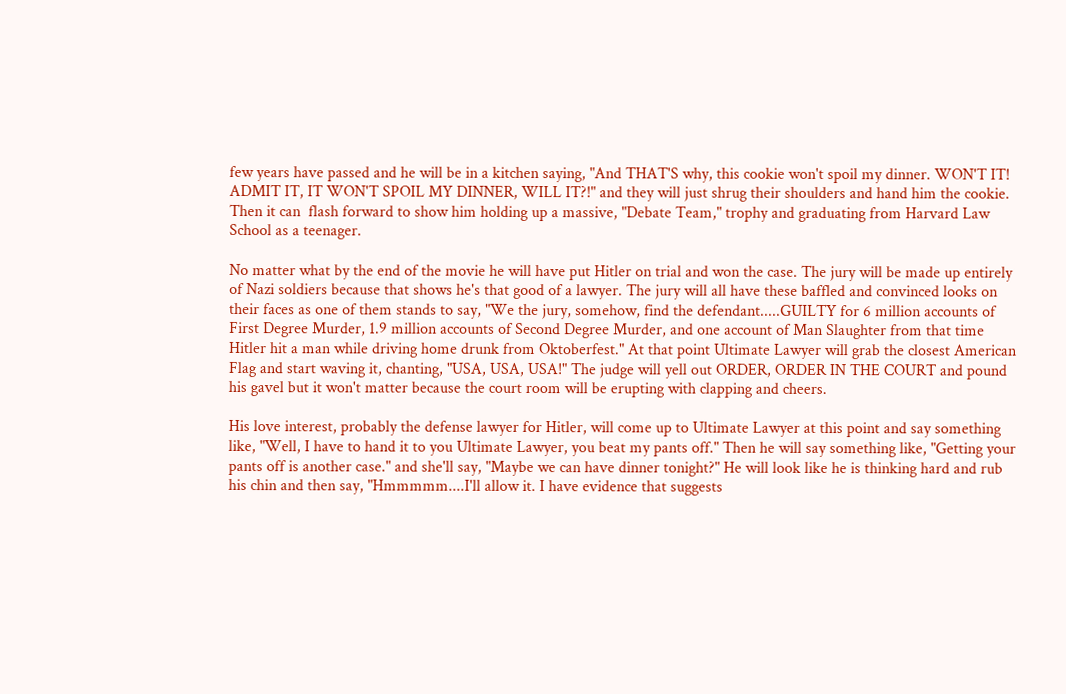few years have passed and he will be in a kitchen saying, "And THAT'S why, this cookie won't spoil my dinner. WON'T IT! ADMIT IT, IT WON'T SPOIL MY DINNER, WILL IT?!" and they will just shrug their shoulders and hand him the cookie. Then it can  flash forward to show him holding up a massive, "Debate Team," trophy and graduating from Harvard Law School as a teenager.

No matter what by the end of the movie he will have put Hitler on trial and won the case. The jury will be made up entirely of Nazi soldiers because that shows he's that good of a lawyer. The jury will all have these baffled and convinced looks on their faces as one of them stands to say, "We the jury, somehow, find the defendant.....GUILTY for 6 million accounts of First Degree Murder, 1.9 million accounts of Second Degree Murder, and one account of Man Slaughter from that time Hitler hit a man while driving home drunk from Oktoberfest." At that point Ultimate Lawyer will grab the closest American Flag and start waving it, chanting, "USA, USA, USA!" The judge will yell out ORDER, ORDER IN THE COURT and pound his gavel but it won't matter because the court room will be erupting with clapping and cheers.

His love interest, probably the defense lawyer for Hitler, will come up to Ultimate Lawyer at this point and say something like, "Well, I have to hand it to you Ultimate Lawyer, you beat my pants off." Then he will say something like, "Getting your pants off is another case." and she'll say, "Maybe we can have dinner tonight?" He will look like he is thinking hard and rub his chin and then say, "Hmmmmm....I'll allow it. I have evidence that suggests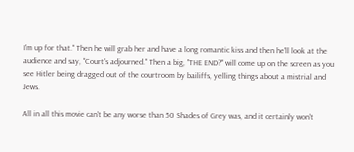I'm up for that." Then he will grab her and have a long romantic kiss and then he'll look at the audience and say, "Court's adjourned." Then a big, "THE END?" will come up on the screen as you see Hitler being dragged out of the courtroom by bailiffs, yelling things about a mistrial and Jews.

All in all this movie can't be any worse than 50 Shades of Grey was, and it certainly won't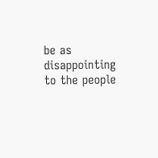be as disappointing to the people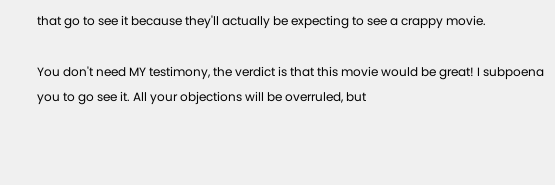that go to see it because they'll actually be expecting to see a crappy movie.

You don't need MY testimony, the verdict is that this movie would be great! I subpoena you to go see it. All your objections will be overruled, but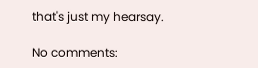that's just my hearsay.

No comments: